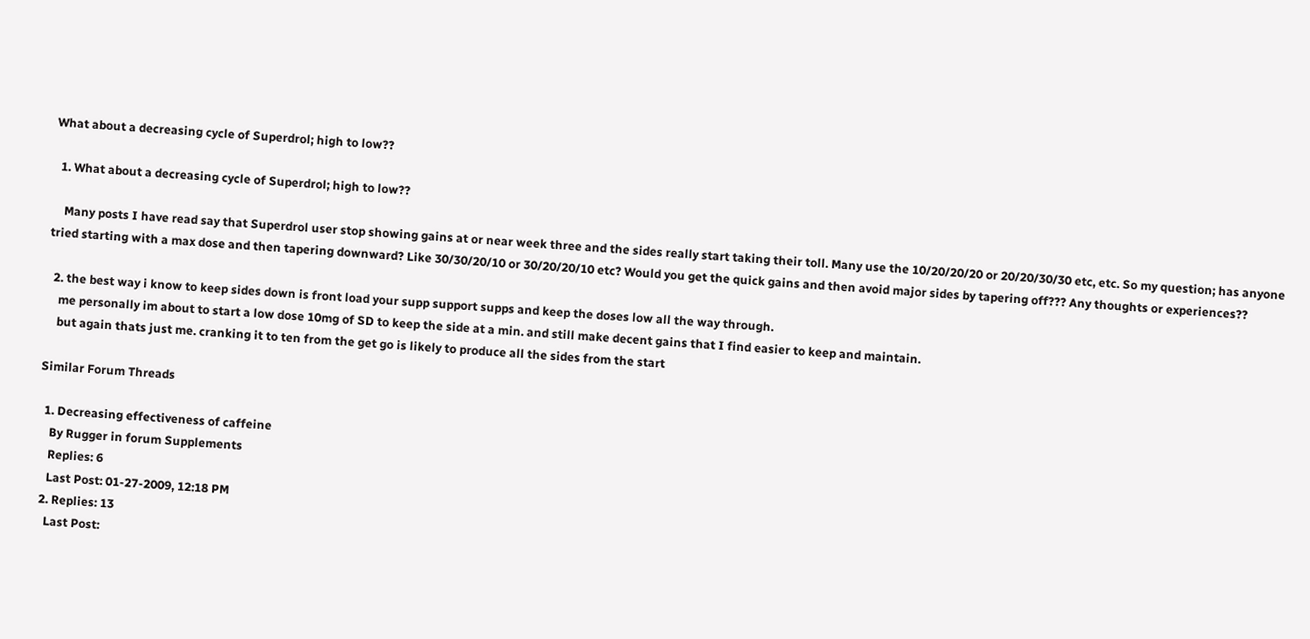What about a decreasing cycle of Superdrol; high to low??

  1. What about a decreasing cycle of Superdrol; high to low??

    Many posts I have read say that Superdrol user stop showing gains at or near week three and the sides really start taking their toll. Many use the 10/20/20/20 or 20/20/30/30 etc, etc. So my question; has anyone tried starting with a max dose and then tapering downward? Like 30/30/20/10 or 30/20/20/10 etc? Would you get the quick gains and then avoid major sides by tapering off??? Any thoughts or experiences??

  2. the best way i know to keep sides down is front load your supp support supps and keep the doses low all the way through.
    me personally im about to start a low dose 10mg of SD to keep the side at a min. and still make decent gains that I find easier to keep and maintain.
    but again thats just me. cranking it to ten from the get go is likely to produce all the sides from the start

Similar Forum Threads

  1. Decreasing effectiveness of caffeine
    By Rugger in forum Supplements
    Replies: 6
    Last Post: 01-27-2009, 12:18 PM
  2. Replies: 13
    Last Post: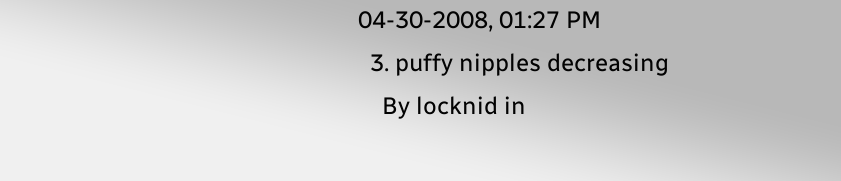04-30-2008, 01:27 PM
  3. puffy nipples decreasing
    By locknid in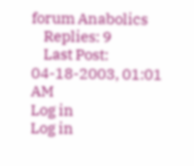forum Anabolics
    Replies: 9
    Last Post: 04-18-2003, 01:01 AM
Log in
Log in